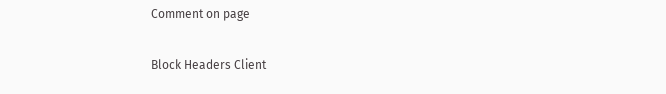Comment on page

Block Headers Client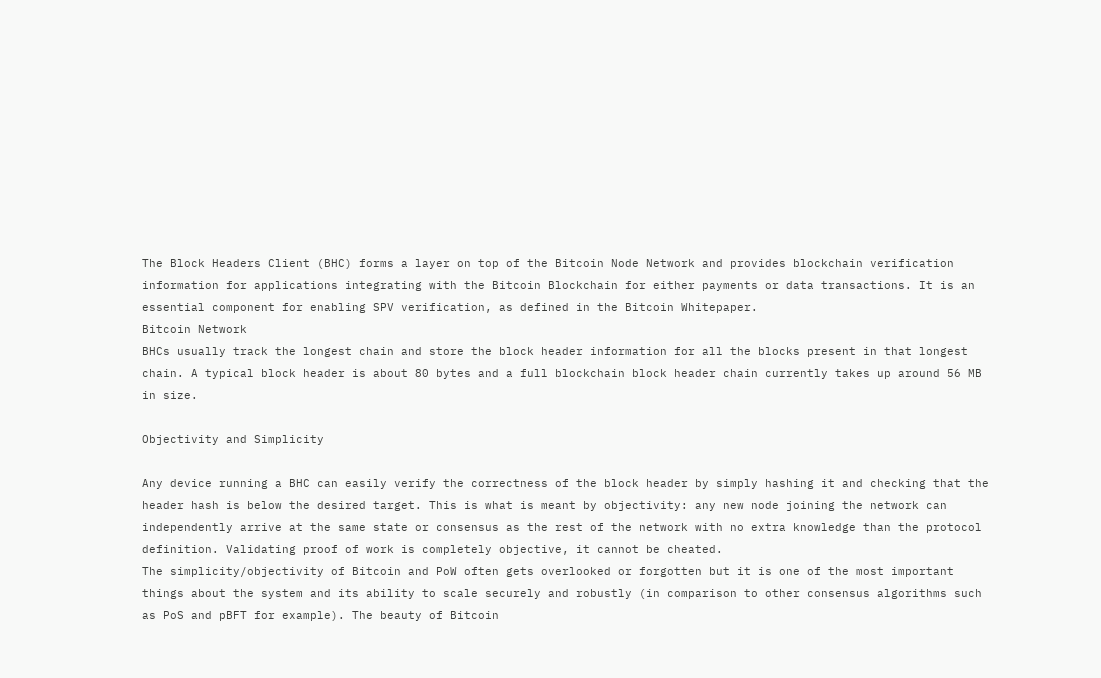The Block Headers Client (BHC) forms a layer on top of the Bitcoin Node Network and provides blockchain verification information for applications integrating with the Bitcoin Blockchain for either payments or data transactions. It is an essential component for enabling SPV verification, as defined in the Bitcoin Whitepaper.
Bitcoin Network
BHCs usually track the longest chain and store the block header information for all the blocks present in that longest chain. A typical block header is about 80 bytes and a full blockchain block header chain currently takes up around 56 MB in size.

Objectivity and Simplicity

Any device running a BHC can easily verify the correctness of the block header by simply hashing it and checking that the header hash is below the desired target. This is what is meant by objectivity: any new node joining the network can independently arrive at the same state or consensus as the rest of the network with no extra knowledge than the protocol definition. Validating proof of work is completely objective, it cannot be cheated.
The simplicity/objectivity of Bitcoin and PoW often gets overlooked or forgotten but it is one of the most important things about the system and its ability to scale securely and robustly (in comparison to other consensus algorithms such as PoS and pBFT for example). The beauty of Bitcoin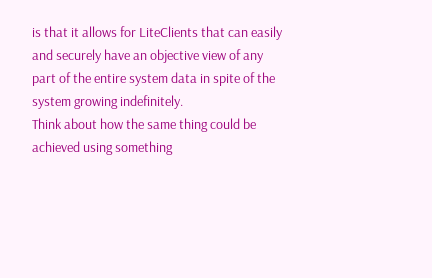is that it allows for LiteClients that can easily and securely have an objective view of any part of the entire system data in spite of the system growing indefinitely.
Think about how the same thing could be achieved using something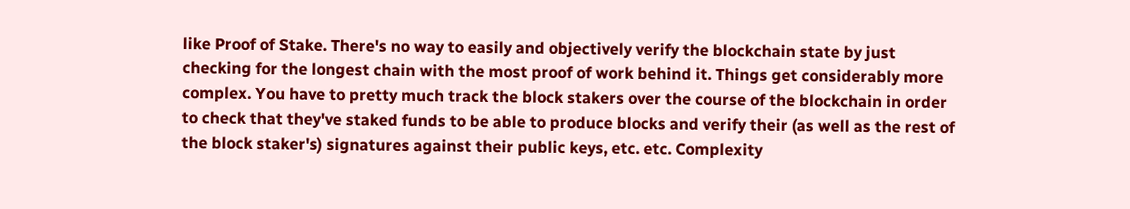like Proof of Stake. There's no way to easily and objectively verify the blockchain state by just checking for the longest chain with the most proof of work behind it. Things get considerably more complex. You have to pretty much track the block stakers over the course of the blockchain in order to check that they've staked funds to be able to produce blocks and verify their (as well as the rest of the block staker's) signatures against their public keys, etc. etc. Complexity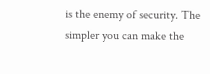is the enemy of security. The simpler you can make the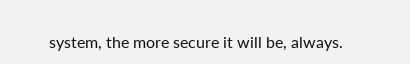system, the more secure it will be, always.